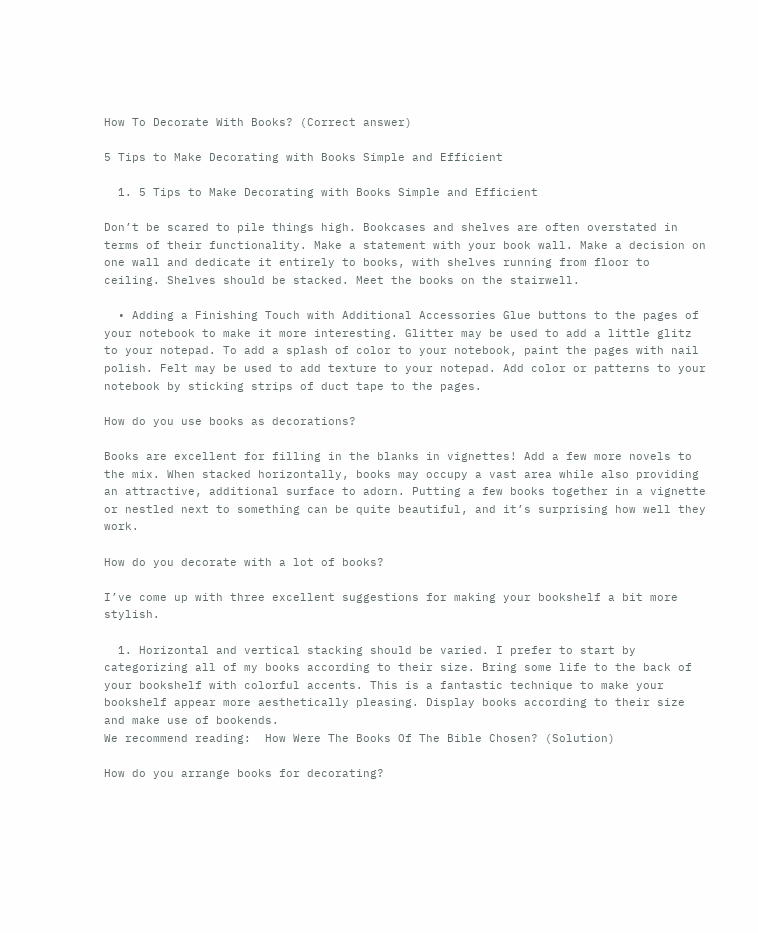How To Decorate With Books? (Correct answer)

5 Tips to Make Decorating with Books Simple and Efficient

  1. 5 Tips to Make Decorating with Books Simple and Efficient

Don’t be scared to pile things high. Bookcases and shelves are often overstated in terms of their functionality. Make a statement with your book wall. Make a decision on one wall and dedicate it entirely to books, with shelves running from floor to ceiling. Shelves should be stacked. Meet the books on the stairwell.

  • Adding a Finishing Touch with Additional Accessories Glue buttons to the pages of your notebook to make it more interesting. Glitter may be used to add a little glitz to your notepad. To add a splash of color to your notebook, paint the pages with nail polish. Felt may be used to add texture to your notepad. Add color or patterns to your notebook by sticking strips of duct tape to the pages.

How do you use books as decorations?

Books are excellent for filling in the blanks in vignettes! Add a few more novels to the mix. When stacked horizontally, books may occupy a vast area while also providing an attractive, additional surface to adorn. Putting a few books together in a vignette or nestled next to something can be quite beautiful, and it’s surprising how well they work.

How do you decorate with a lot of books?

I’ve come up with three excellent suggestions for making your bookshelf a bit more stylish.

  1. Horizontal and vertical stacking should be varied. I prefer to start by categorizing all of my books according to their size. Bring some life to the back of your bookshelf with colorful accents. This is a fantastic technique to make your bookshelf appear more aesthetically pleasing. Display books according to their size and make use of bookends.
We recommend reading:  How Were The Books Of The Bible Chosen? (Solution)

How do you arrange books for decorating?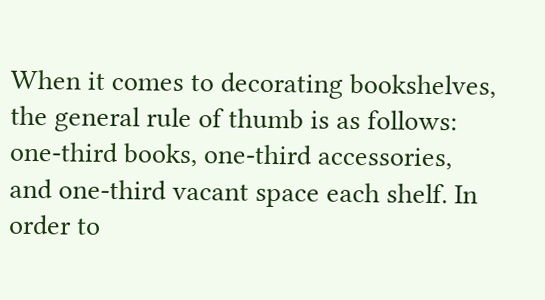When it comes to decorating bookshelves, the general rule of thumb is as follows: one-third books, one-third accessories, and one-third vacant space each shelf. In order to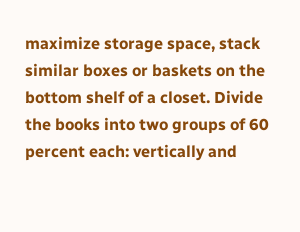maximize storage space, stack similar boxes or baskets on the bottom shelf of a closet. Divide the books into two groups of 60 percent each: vertically and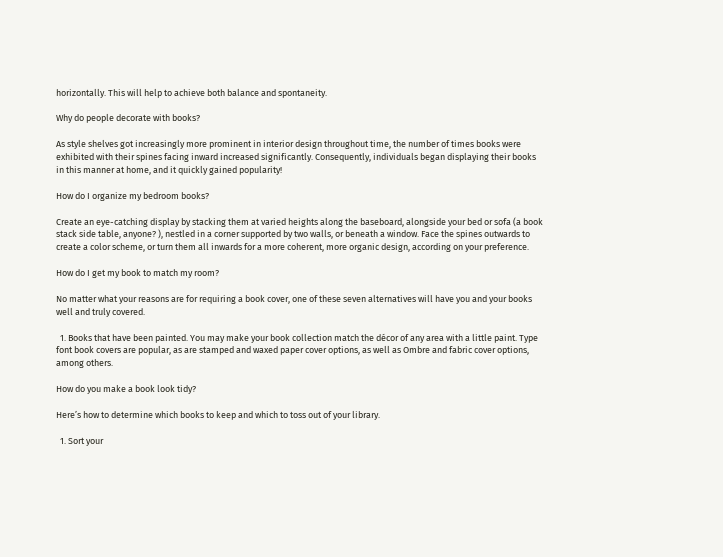horizontally. This will help to achieve both balance and spontaneity.

Why do people decorate with books?

As style shelves got increasingly more prominent in interior design throughout time, the number of times books were exhibited with their spines facing inward increased significantly. Consequently, individuals began displaying their books in this manner at home, and it quickly gained popularity!

How do I organize my bedroom books?

Create an eye-catching display by stacking them at varied heights along the baseboard, alongside your bed or sofa (a book stack side table, anyone? ), nestled in a corner supported by two walls, or beneath a window. Face the spines outwards to create a color scheme, or turn them all inwards for a more coherent, more organic design, according on your preference.

How do I get my book to match my room?

No matter what your reasons are for requiring a book cover, one of these seven alternatives will have you and your books well and truly covered.

  1. Books that have been painted. You may make your book collection match the décor of any area with a little paint. Type font book covers are popular, as are stamped and waxed paper cover options, as well as Ombre and fabric cover options, among others.

How do you make a book look tidy?

Here’s how to determine which books to keep and which to toss out of your library.

  1. Sort your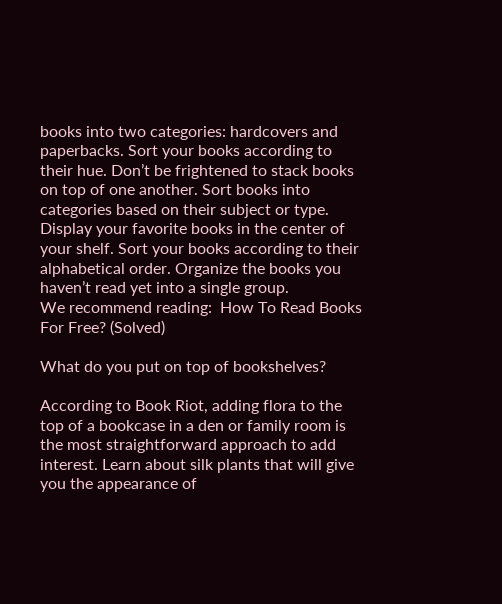books into two categories: hardcovers and paperbacks. Sort your books according to their hue. Don’t be frightened to stack books on top of one another. Sort books into categories based on their subject or type. Display your favorite books in the center of your shelf. Sort your books according to their alphabetical order. Organize the books you haven’t read yet into a single group.
We recommend reading:  How To Read Books For Free? (Solved)

What do you put on top of bookshelves?

According to Book Riot, adding flora to the top of a bookcase in a den or family room is the most straightforward approach to add interest. Learn about silk plants that will give you the appearance of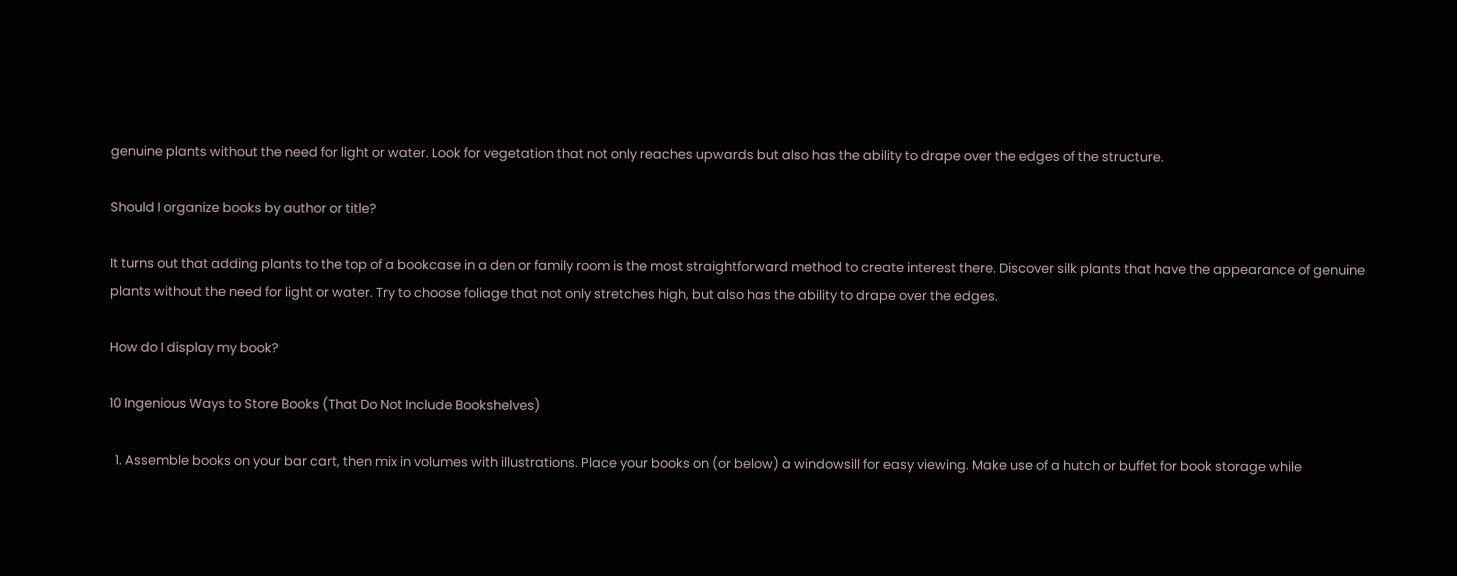genuine plants without the need for light or water. Look for vegetation that not only reaches upwards but also has the ability to drape over the edges of the structure.

Should I organize books by author or title?

It turns out that adding plants to the top of a bookcase in a den or family room is the most straightforward method to create interest there. Discover silk plants that have the appearance of genuine plants without the need for light or water. Try to choose foliage that not only stretches high, but also has the ability to drape over the edges.

How do I display my book?

10 Ingenious Ways to Store Books (That Do Not Include Bookshelves)

  1. Assemble books on your bar cart, then mix in volumes with illustrations. Place your books on (or below) a windowsill for easy viewing. Make use of a hutch or buffet for book storage while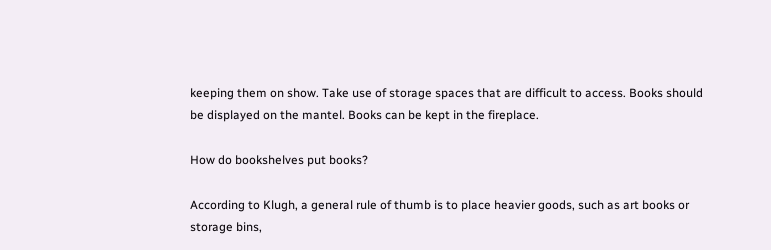keeping them on show. Take use of storage spaces that are difficult to access. Books should be displayed on the mantel. Books can be kept in the fireplace.

How do bookshelves put books?

According to Klugh, a general rule of thumb is to place heavier goods, such as art books or storage bins,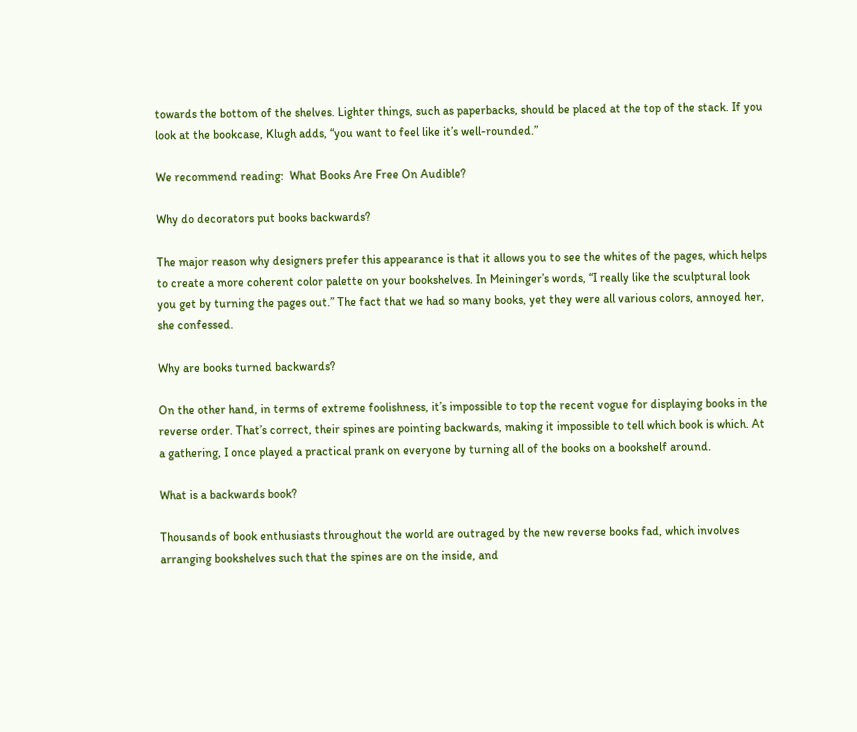towards the bottom of the shelves. Lighter things, such as paperbacks, should be placed at the top of the stack. If you look at the bookcase, Klugh adds, “you want to feel like it’s well-rounded.”

We recommend reading:  What Books Are Free On Audible?

Why do decorators put books backwards?

The major reason why designers prefer this appearance is that it allows you to see the whites of the pages, which helps to create a more coherent color palette on your bookshelves. In Meininger’s words, “I really like the sculptural look you get by turning the pages out.” The fact that we had so many books, yet they were all various colors, annoyed her, she confessed.

Why are books turned backwards?

On the other hand, in terms of extreme foolishness, it’s impossible to top the recent vogue for displaying books in the reverse order. That’s correct, their spines are pointing backwards, making it impossible to tell which book is which. At a gathering, I once played a practical prank on everyone by turning all of the books on a bookshelf around.

What is a backwards book?

Thousands of book enthusiasts throughout the world are outraged by the new reverse books fad, which involves arranging bookshelves such that the spines are on the inside, and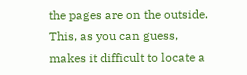the pages are on the outside. This, as you can guess, makes it difficult to locate a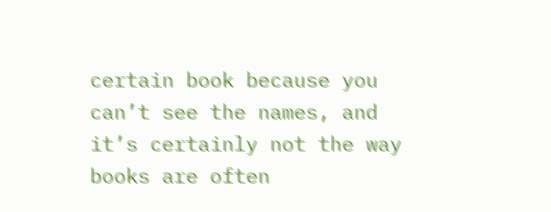certain book because you can’t see the names, and it’s certainly not the way books are often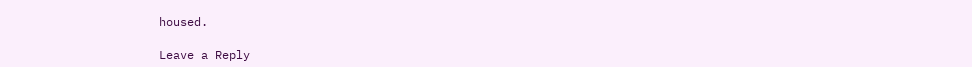housed.

Leave a Reply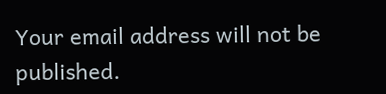Your email address will not be published.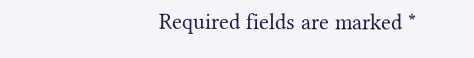Required fields are marked *